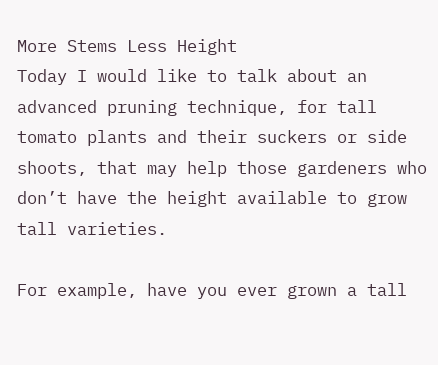More Stems Less Height
Today I would like to talk about an advanced pruning technique, for tall tomato plants and their suckers or side shoots, that may help those gardeners who don’t have the height available to grow tall varieties.

For example, have you ever grown a tall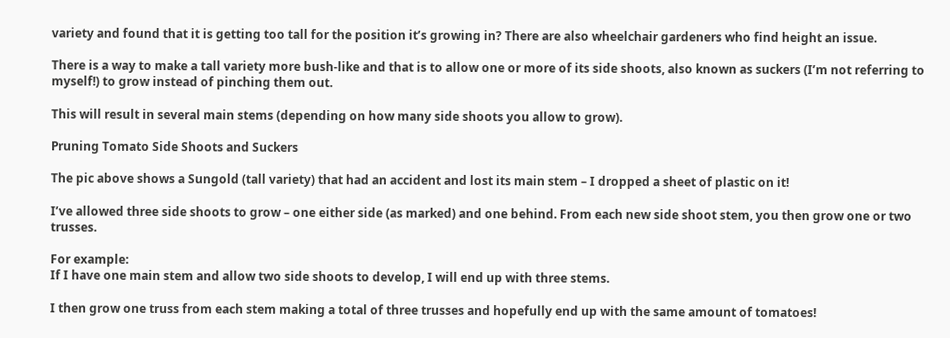variety and found that it is getting too tall for the position it’s growing in? There are also wheelchair gardeners who find height an issue.

There is a way to make a tall variety more bush-like and that is to allow one or more of its side shoots, also known as suckers (I’m not referring to myself!) to grow instead of pinching them out.

This will result in several main stems (depending on how many side shoots you allow to grow).

Pruning Tomato Side Shoots and Suckers

The pic above shows a Sungold (tall variety) that had an accident and lost its main stem – I dropped a sheet of plastic on it!

I’ve allowed three side shoots to grow – one either side (as marked) and one behind. From each new side shoot stem, you then grow one or two trusses.

For example:
If I have one main stem and allow two side shoots to develop, I will end up with three stems.

I then grow one truss from each stem making a total of three trusses and hopefully end up with the same amount of tomatoes!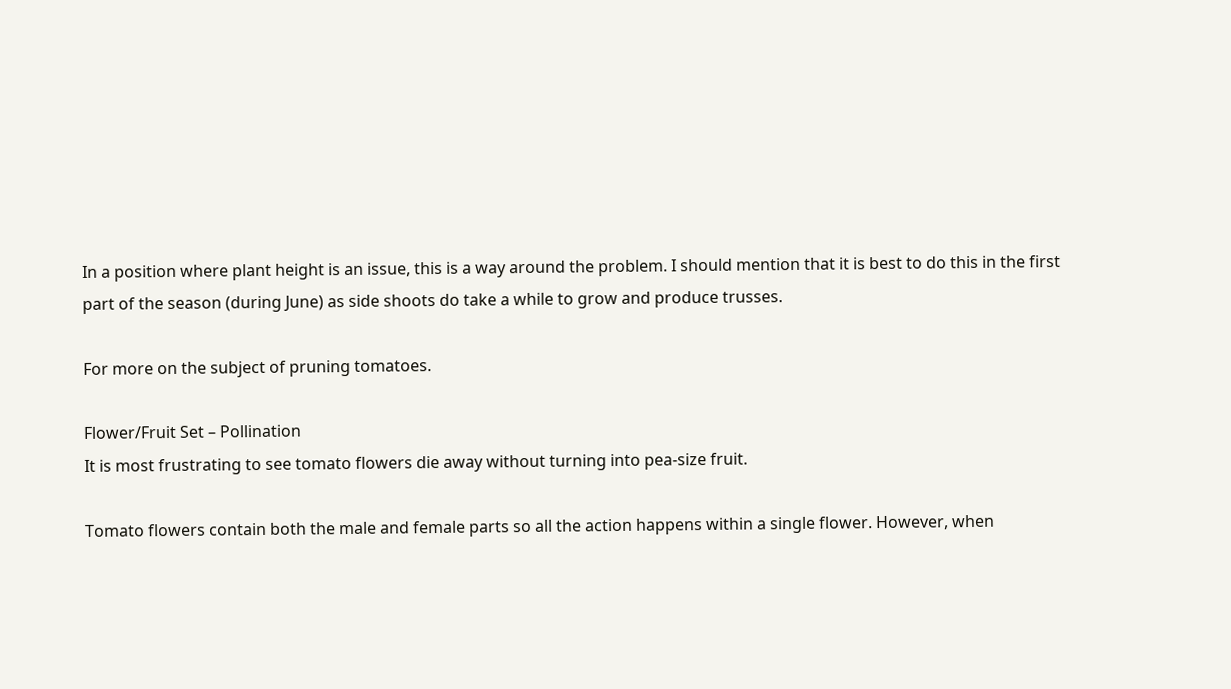In a position where plant height is an issue, this is a way around the problem. I should mention that it is best to do this in the first part of the season (during June) as side shoots do take a while to grow and produce trusses.

For more on the subject of pruning tomatoes.

Flower/Fruit Set – Pollination
It is most frustrating to see tomato flowers die away without turning into pea-size fruit.

Tomato flowers contain both the male and female parts so all the action happens within a single flower. However, when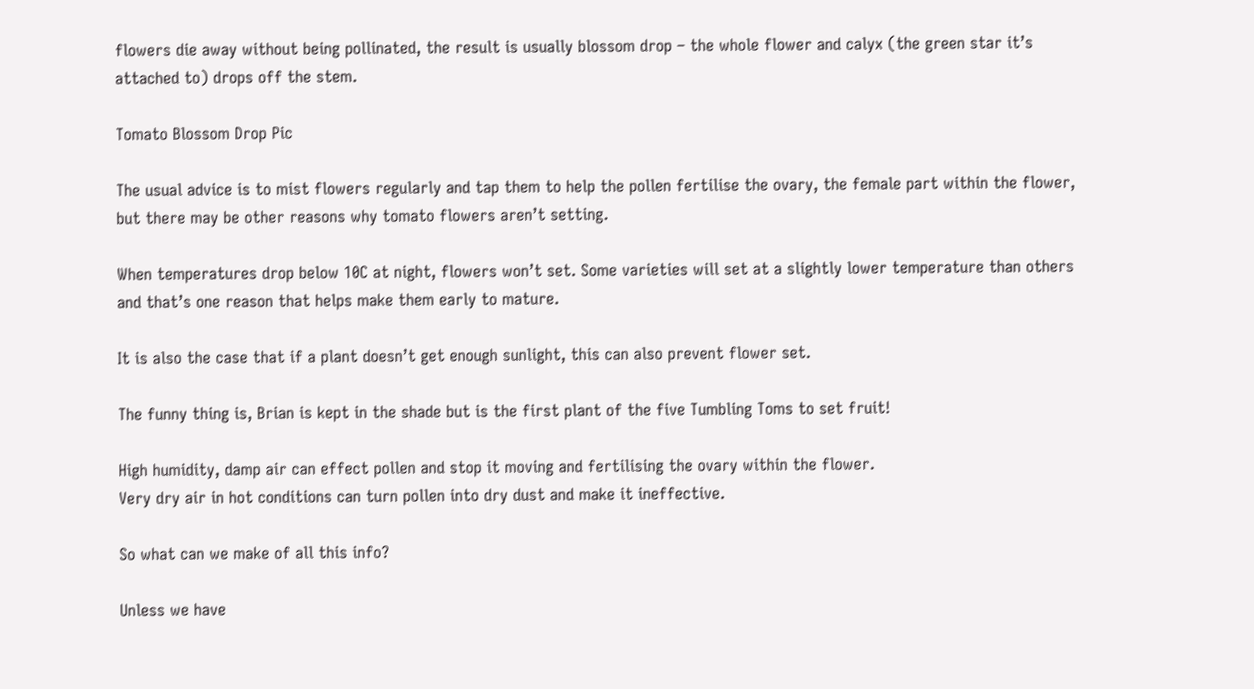flowers die away without being pollinated, the result is usually blossom drop – the whole flower and calyx (the green star it’s attached to) drops off the stem.

Tomato Blossom Drop Pic

The usual advice is to mist flowers regularly and tap them to help the pollen fertilise the ovary, the female part within the flower, but there may be other reasons why tomato flowers aren’t setting.

When temperatures drop below 10C at night, flowers won’t set. Some varieties will set at a slightly lower temperature than others and that’s one reason that helps make them early to mature.

It is also the case that if a plant doesn’t get enough sunlight, this can also prevent flower set.

The funny thing is, Brian is kept in the shade but is the first plant of the five Tumbling Toms to set fruit!

High humidity, damp air can effect pollen and stop it moving and fertilising the ovary within the flower.
Very dry air in hot conditions can turn pollen into dry dust and make it ineffective.

So what can we make of all this info?

Unless we have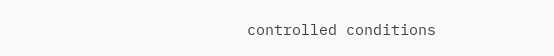controlled conditions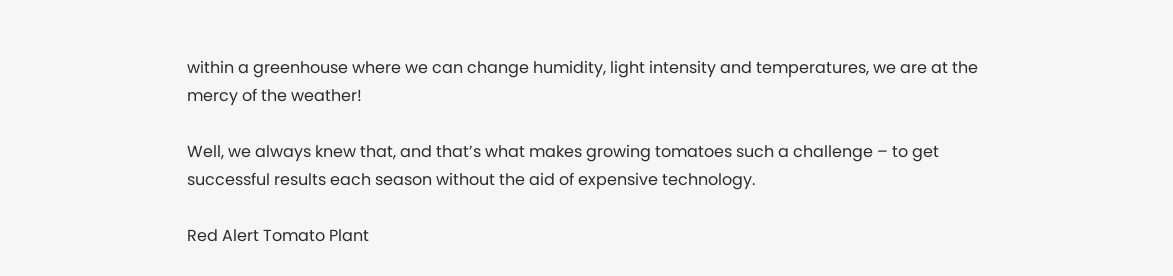within a greenhouse where we can change humidity, light intensity and temperatures, we are at the mercy of the weather!

Well, we always knew that, and that’s what makes growing tomatoes such a challenge – to get successful results each season without the aid of expensive technology.

Red Alert Tomato Plant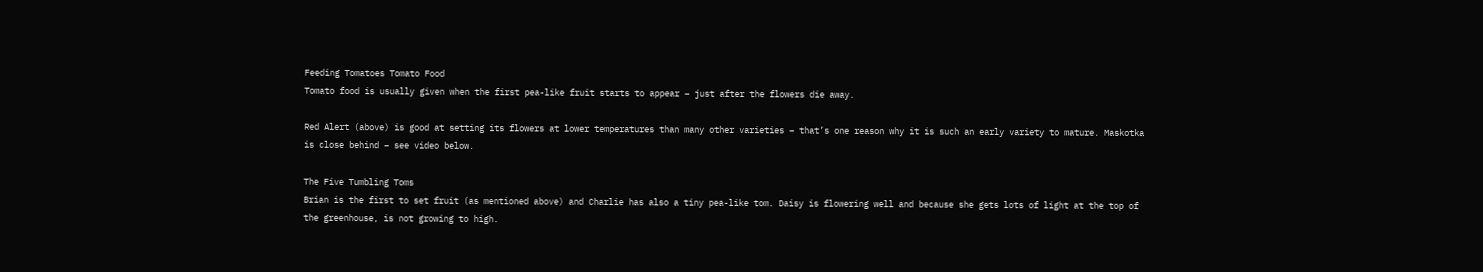Feeding Tomatoes Tomato Food
Tomato food is usually given when the first pea-like fruit starts to appear – just after the flowers die away.

Red Alert (above) is good at setting its flowers at lower temperatures than many other varieties – that’s one reason why it is such an early variety to mature. Maskotka is close behind – see video below.

The Five Tumbling Toms
Brian is the first to set fruit (as mentioned above) and Charlie has also a tiny pea-like tom. Daisy is flowering well and because she gets lots of light at the top of the greenhouse, is not growing to high.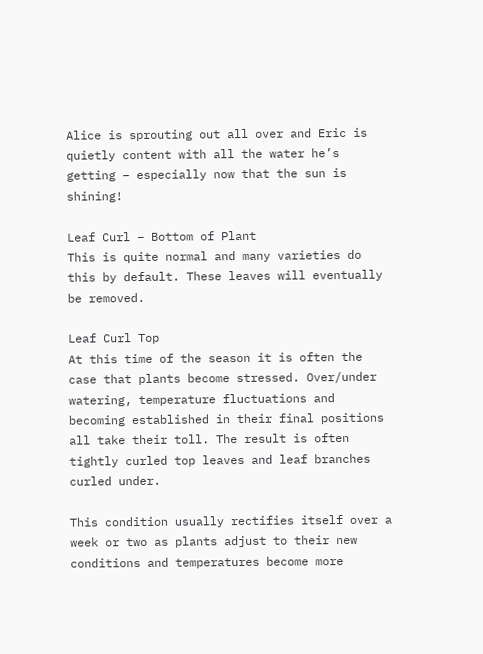Alice is sprouting out all over and Eric is quietly content with all the water he’s getting – especially now that the sun is shining!

Leaf Curl – Bottom of Plant
This is quite normal and many varieties do this by default. These leaves will eventually be removed.

Leaf Curl Top
At this time of the season it is often the case that plants become stressed. Over/under watering, temperature fluctuations and becoming established in their final positions all take their toll. The result is often tightly curled top leaves and leaf branches curled under.

This condition usually rectifies itself over a week or two as plants adjust to their new conditions and temperatures become more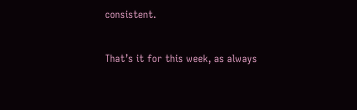consistent.

That’s it for this week, as always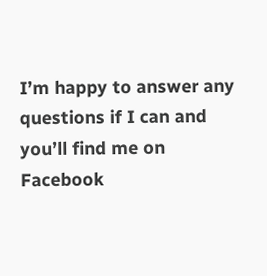I’m happy to answer any questions if I can and you’ll find me on Facebook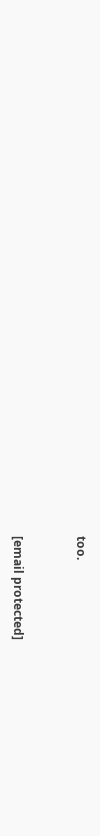too.


[email protected]